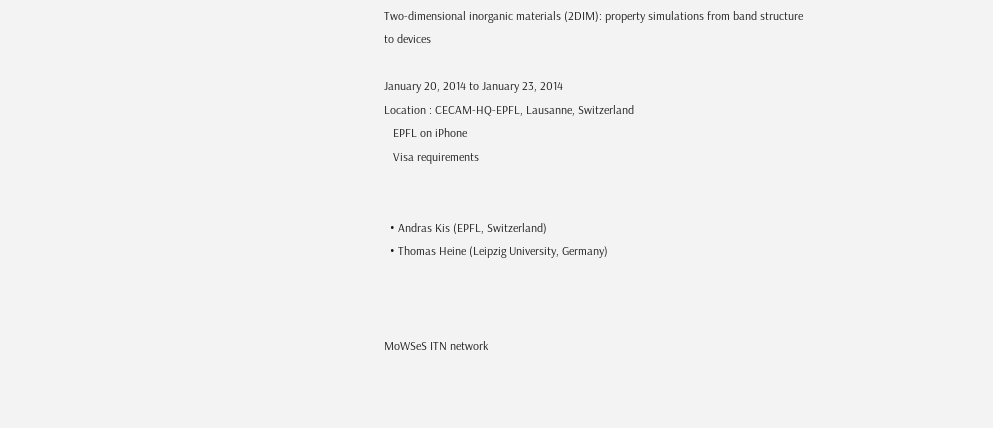Two-dimensional inorganic materials (2DIM): property simulations from band structure to devices

January 20, 2014 to January 23, 2014
Location : CECAM-HQ-EPFL, Lausanne, Switzerland
   EPFL on iPhone
   Visa requirements


  • Andras Kis (EPFL, Switzerland)
  • Thomas Heine (Leipzig University, Germany)



MoWSeS ITN network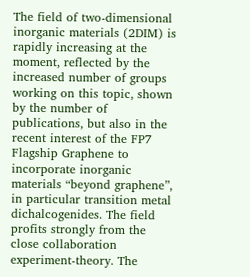The field of two-dimensional inorganic materials (2DIM) is rapidly increasing at the moment, reflected by the increased number of groups working on this topic, shown by the number of publications, but also in the recent interest of the FP7 Flagship Graphene to incorporate inorganic materials “beyond graphene”, in particular transition metal dichalcogenides. The field profits strongly from the close collaboration experiment-theory. The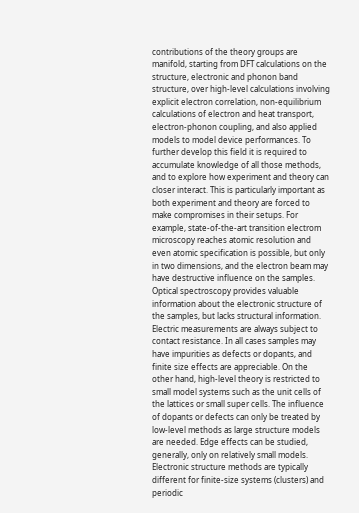contributions of the theory groups are manifold, starting from DFT calculations on the structure, electronic and phonon band structure, over high-level calculations involving explicit electron correlation, non-equilibrium calculations of electron and heat transport, electron-phonon coupling, and also applied models to model device performances. To further develop this field it is required to accumulate knowledge of all those methods, and to explore how experiment and theory can closer interact. This is particularly important as both experiment and theory are forced to make compromises in their setups. For example, state-of-the-art transition electrom microscopy reaches atomic resolution and even atomic specification is possible, but only in two dimensions, and the electron beam may have destructive influence on the samples. Optical spectroscopy provides valuable information about the electronic structure of the samples, but lacks structural information. Electric measurements are always subject to contact resistance. In all cases samples may have impurities as defects or dopants, and finite size effects are appreciable. On the other hand, high-level theory is restricted to small model systems such as the unit cells of the lattices or small super cells. The influence of dopants or defects can only be treated by low-level methods as large structure models are needed. Edge effects can be studied, generally, only on relatively small models. Electronic structure methods are typically different for finite-size systems (clusters) and periodic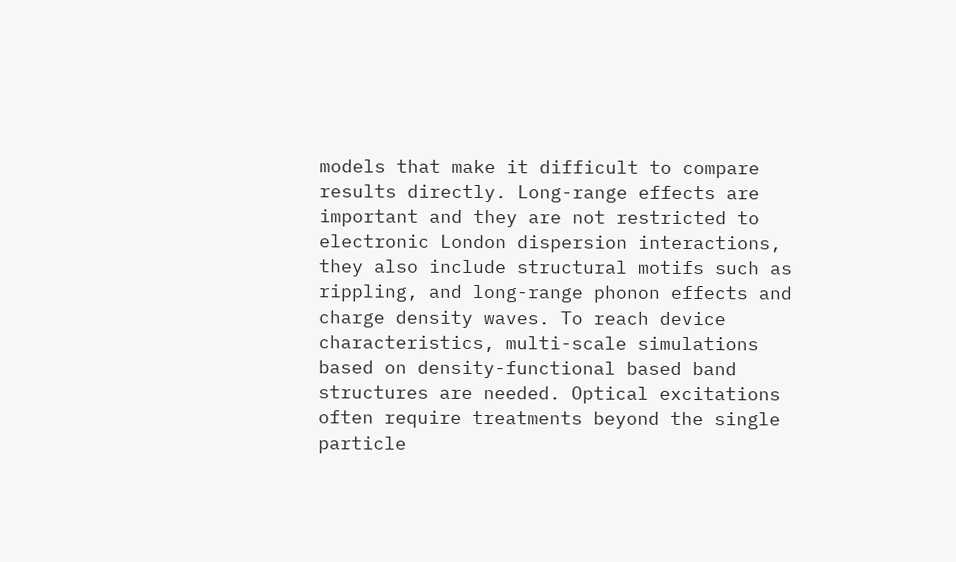models that make it difficult to compare results directly. Long-range effects are important and they are not restricted to electronic London dispersion interactions, they also include structural motifs such as rippling, and long-range phonon effects and charge density waves. To reach device characteristics, multi-scale simulations based on density-functional based band structures are needed. Optical excitations often require treatments beyond the single particle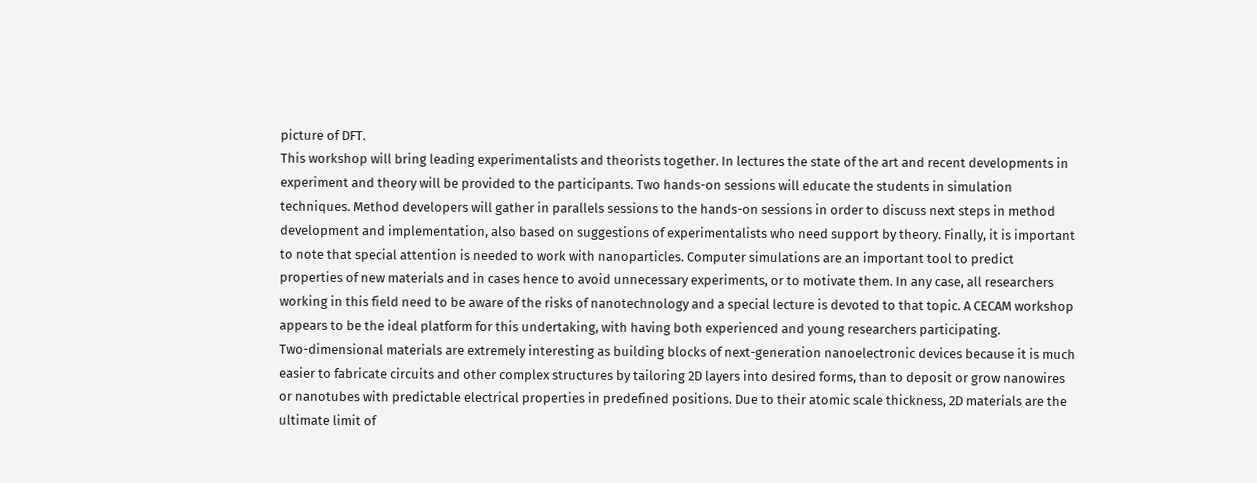picture of DFT.
This workshop will bring leading experimentalists and theorists together. In lectures the state of the art and recent developments in experiment and theory will be provided to the participants. Two hands-on sessions will educate the students in simulation techniques. Method developers will gather in parallels sessions to the hands-on sessions in order to discuss next steps in method development and implementation, also based on suggestions of experimentalists who need support by theory. Finally, it is important to note that special attention is needed to work with nanoparticles. Computer simulations are an important tool to predict properties of new materials and in cases hence to avoid unnecessary experiments, or to motivate them. In any case, all researchers working in this field need to be aware of the risks of nanotechnology and a special lecture is devoted to that topic. A CECAM workshop appears to be the ideal platform for this undertaking, with having both experienced and young researchers participating.
Two-dimensional materials are extremely interesting as building blocks of next-generation nanoelectronic devices because it is much easier to fabricate circuits and other complex structures by tailoring 2D layers into desired forms, than to deposit or grow nanowires or nanotubes with predictable electrical properties in predefined positions. Due to their atomic scale thickness, 2D materials are the ultimate limit of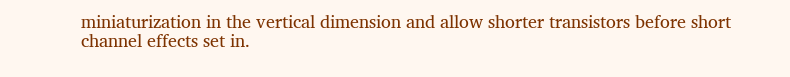miniaturization in the vertical dimension and allow shorter transistors before short channel effects set in.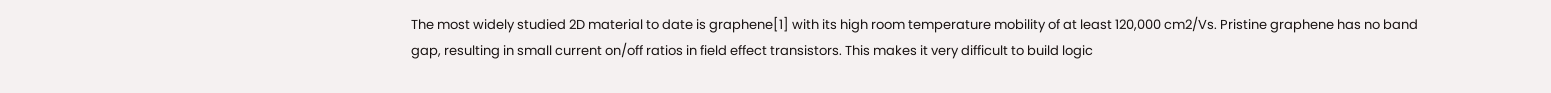The most widely studied 2D material to date is graphene[1] with its high room temperature mobility of at least 120,000 cm2/Vs. Pristine graphene has no band gap, resulting in small current on/off ratios in field effect transistors. This makes it very difficult to build logic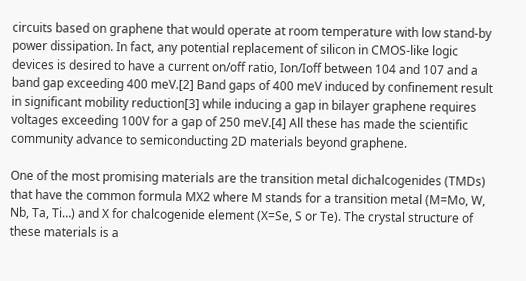circuits based on graphene that would operate at room temperature with low stand-by power dissipation. In fact, any potential replacement of silicon in CMOS-like logic devices is desired to have a current on/off ratio, Ion/Ioff between 104 and 107 and a band gap exceeding 400 meV.[2] Band gaps of 400 meV induced by confinement result in significant mobility reduction[3] while inducing a gap in bilayer graphene requires voltages exceeding 100V for a gap of 250 meV.[4] All these has made the scientific community advance to semiconducting 2D materials beyond graphene.

One of the most promising materials are the transition metal dichalcogenides (TMDs) that have the common formula MX2 where M stands for a transition metal (M=Mo, W, Nb, Ta, Ti…) and X for chalcogenide element (X=Se, S or Te). The crystal structure of these materials is a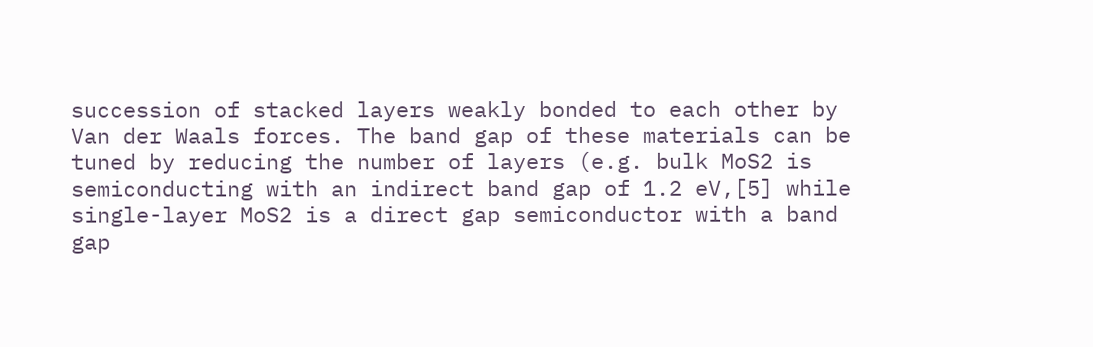succession of stacked layers weakly bonded to each other by Van der Waals forces. The band gap of these materials can be tuned by reducing the number of layers (e.g. bulk MoS2 is semiconducting with an indirect band gap of 1.2 eV,[5] while single-layer MoS2 is a direct gap semiconductor with a band gap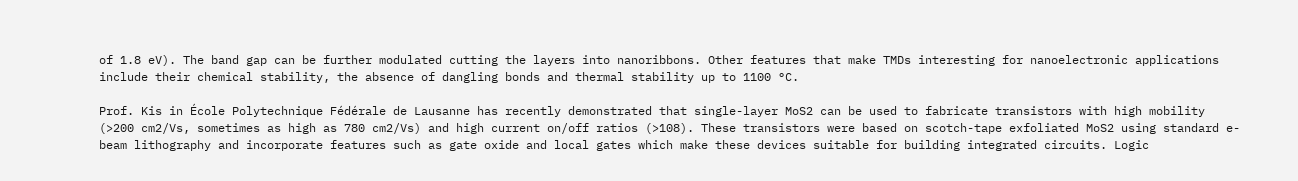of 1.8 eV). The band gap can be further modulated cutting the layers into nanoribbons. Other features that make TMDs interesting for nanoelectronic applications include their chemical stability, the absence of dangling bonds and thermal stability up to 1100 °C.

Prof. Kis in École Polytechnique Fédérale de Lausanne has recently demonstrated that single-layer MoS2 can be used to fabricate transistors with high mobility (>200 cm2/Vs, sometimes as high as 780 cm2/Vs) and high current on/off ratios (>108). These transistors were based on scotch-tape exfoliated MoS2 using standard e-beam lithography and incorporate features such as gate oxide and local gates which make these devices suitable for building integrated circuits. Logic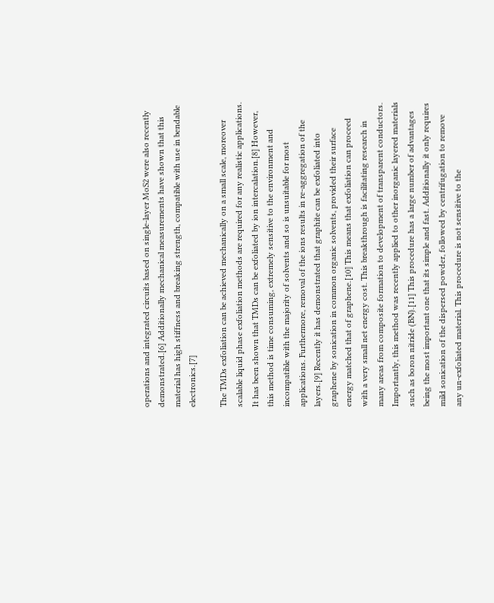operations and integrated circuits based on single-layer MoS2 were also recently demonstrated.[6] Additionally mechanical measurements have shown that this material has high stiffness and breaking strength, compatible with use in bendable electronics.[7]

The TMDs exfoliation can be achieved mechanically on a small scale, moreover scalable liquid phase exfoliation methods are required for any realistic applications. It has been shown that TMDs can be exfoliated by ion intercalation.[8] However, this method is time consuming, extremely sensitive to the environment and incompatible with the majority of solvents and so is unsuitable for most applications. Furthermore, removal of the ions results in re-aggregation of the layers.[9] Recently it has demonstrated that graphite can be exfoliated into graphene by sonication in common organic solvents, provided their surface energy matched that of graphene.[10] This means that exfoliation can proceed with a very small net energy cost. This breakthrough is facilitating research in many areas from composite formation to development of transparent conductors. Importantly, this method was recently applied to other inorganic layered materials such as boron nitride (BN).[11] This procedure has a large number of advantages being the most important one that its simple and fast. Additionally it only requires mild sonication of the dispersed powder, followed by centrifugation to remove any un-exfoliated material. This procedure is not sensitive to the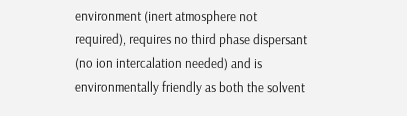environment (inert atmosphere not required), requires no third phase dispersant (no ion intercalation needed) and is environmentally friendly as both the solvent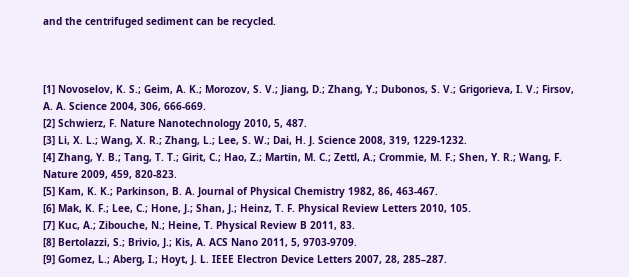and the centrifuged sediment can be recycled.



[1] Novoselov, K. S.; Geim, A. K.; Morozov, S. V.; Jiang, D.; Zhang, Y.; Dubonos, S. V.; Grigorieva, I. V.; Firsov, A. A. Science 2004, 306, 666-669.
[2] Schwierz, F. Nature Nanotechnology 2010, 5, 487.
[3] Li, X. L.; Wang, X. R.; Zhang, L.; Lee, S. W.; Dai, H. J. Science 2008, 319, 1229-1232.
[4] Zhang, Y. B.; Tang, T. T.; Girit, C.; Hao, Z.; Martin, M. C.; Zettl, A.; Crommie, M. F.; Shen, Y. R.; Wang, F. Nature 2009, 459, 820-823.
[5] Kam, K. K.; Parkinson, B. A. Journal of Physical Chemistry 1982, 86, 463-467.
[6] Mak, K. F.; Lee, C.; Hone, J.; Shan, J.; Heinz, T. F. Physical Review Letters 2010, 105.
[7] Kuc, A.; Zibouche, N.; Heine, T. Physical Review B 2011, 83.
[8] Bertolazzi, S.; Brivio, J.; Kis, A. ACS Nano 2011, 5, 9703-9709.
[9] Gomez, L.; Aberg, I.; Hoyt, J. L. IEEE Electron Device Letters 2007, 28, 285–287.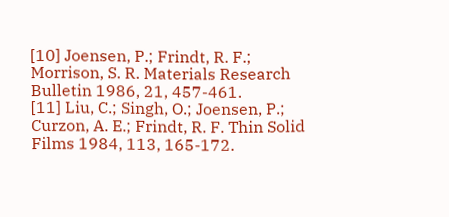[10] Joensen, P.; Frindt, R. F.; Morrison, S. R. Materials Research Bulletin 1986, 21, 457-461.
[11] Liu, C.; Singh, O.; Joensen, P.; Curzon, A. E.; Frindt, R. F. Thin Solid Films 1984, 113, 165-172.